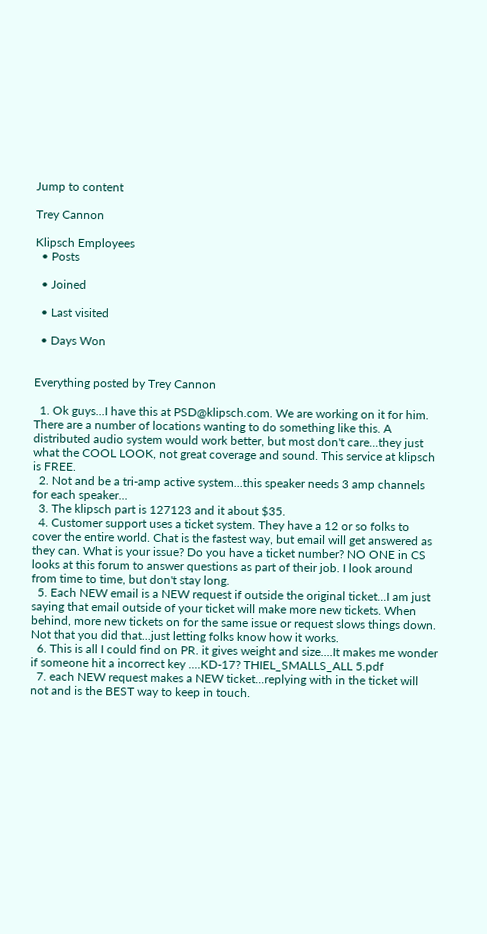Jump to content

Trey Cannon

Klipsch Employees
  • Posts

  • Joined

  • Last visited

  • Days Won


Everything posted by Trey Cannon

  1. Ok guys...I have this at PSD@klipsch.com. We are working on it for him. There are a number of locations wanting to do something like this. A distributed audio system would work better, but most don't care...they just what the COOL LOOK, not great coverage and sound. This service at klipsch is FREE.
  2. Not and be a tri-amp active system...this speaker needs 3 amp channels for each speaker...
  3. The klipsch part is 127123 and it about $35.
  4. Customer support uses a ticket system. They have a 12 or so folks to cover the entire world. Chat is the fastest way, but email will get answered as they can. What is your issue? Do you have a ticket number? NO ONE in CS looks at this forum to answer questions as part of their job. I look around from time to time, but don't stay long.
  5. Each NEW email is a NEW request if outside the original ticket...I am just saying that email outside of your ticket will make more new tickets. When behind, more new tickets on for the same issue or request slows things down. Not that you did that...just letting folks know how it works.
  6. This is all I could find on PR. it gives weight and size....It makes me wonder if someone hit a incorrect key ....KD-17? THIEL_SMALLS_ALL 5.pdf
  7. each NEW request makes a NEW ticket...replying with in the ticket will not and is the BEST way to keep in touch.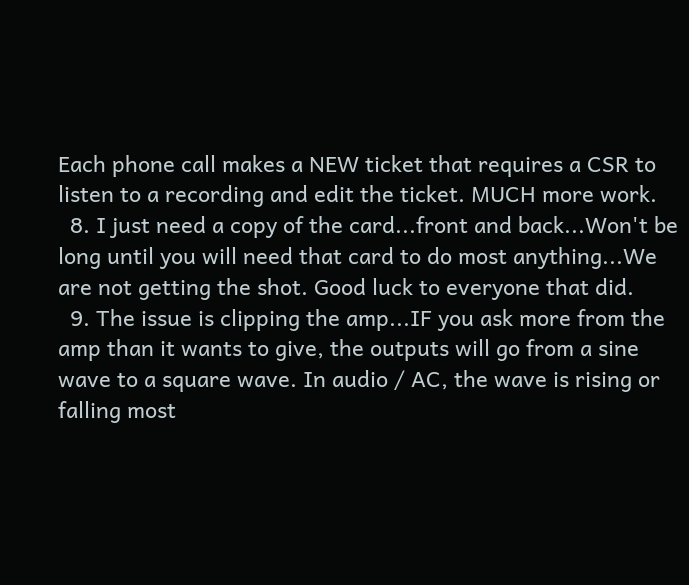Each phone call makes a NEW ticket that requires a CSR to listen to a recording and edit the ticket. MUCH more work.
  8. I just need a copy of the card...front and back...Won't be long until you will need that card to do most anything...We are not getting the shot. Good luck to everyone that did.
  9. The issue is clipping the amp...IF you ask more from the amp than it wants to give, the outputs will go from a sine wave to a square wave. In audio / AC, the wave is rising or falling most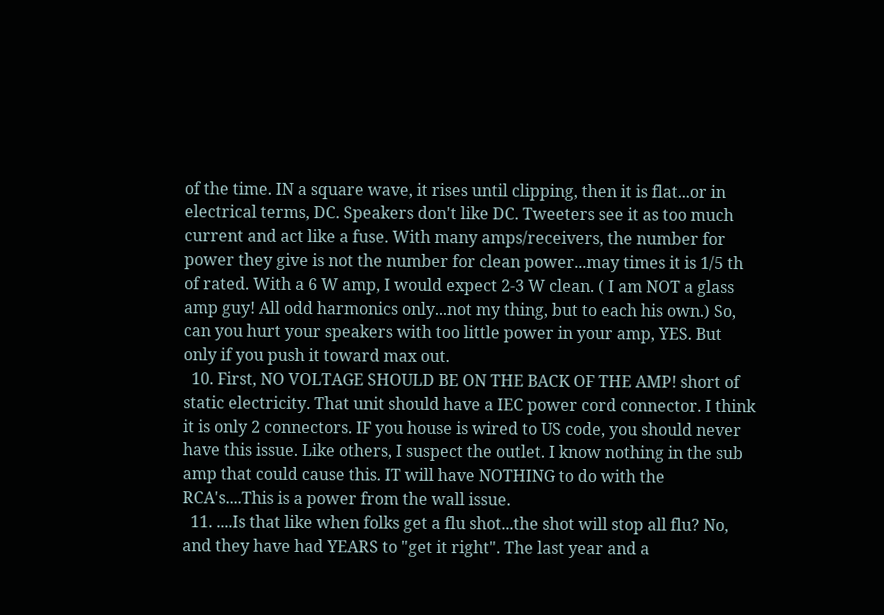of the time. IN a square wave, it rises until clipping, then it is flat...or in electrical terms, DC. Speakers don't like DC. Tweeters see it as too much current and act like a fuse. With many amps/receivers, the number for power they give is not the number for clean power...may times it is 1/5 th of rated. With a 6 W amp, I would expect 2-3 W clean. ( I am NOT a glass amp guy! All odd harmonics only...not my thing, but to each his own.) So, can you hurt your speakers with too little power in your amp, YES. But only if you push it toward max out.
  10. First, NO VOLTAGE SHOULD BE ON THE BACK OF THE AMP! short of static electricity. That unit should have a IEC power cord connector. I think it is only 2 connectors. IF you house is wired to US code, you should never have this issue. Like others, I suspect the outlet. I know nothing in the sub amp that could cause this. IT will have NOTHING to do with the RCA's....This is a power from the wall issue.
  11. ....Is that like when folks get a flu shot...the shot will stop all flu? No, and they have had YEARS to "get it right". The last year and a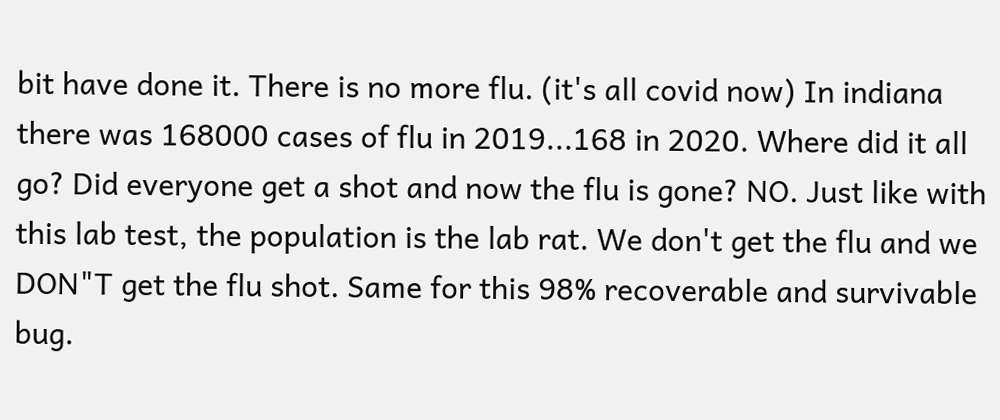bit have done it. There is no more flu. (it's all covid now) In indiana there was 168000 cases of flu in 2019...168 in 2020. Where did it all go? Did everyone get a shot and now the flu is gone? NO. Just like with this lab test, the population is the lab rat. We don't get the flu and we DON"T get the flu shot. Same for this 98% recoverable and survivable bug.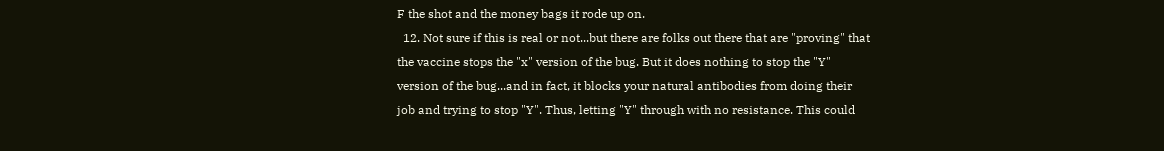F the shot and the money bags it rode up on.
  12. Not sure if this is real or not...but there are folks out there that are "proving" that the vaccine stops the "x" version of the bug. But it does nothing to stop the "Y" version of the bug...and in fact, it blocks your natural antibodies from doing their job and trying to stop "Y". Thus, letting "Y" through with no resistance. This could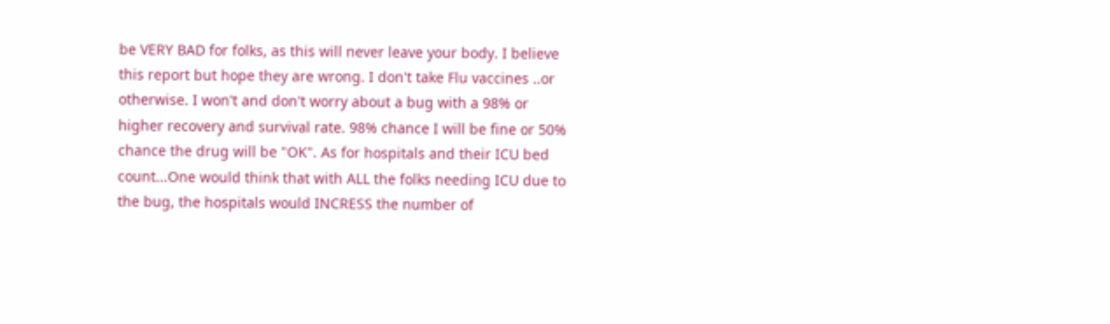be VERY BAD for folks, as this will never leave your body. I believe this report but hope they are wrong. I don't take Flu vaccines ..or otherwise. I won't and don't worry about a bug with a 98% or higher recovery and survival rate. 98% chance I will be fine or 50% chance the drug will be "OK". As for hospitals and their ICU bed count...One would think that with ALL the folks needing ICU due to the bug, the hospitals would INCRESS the number of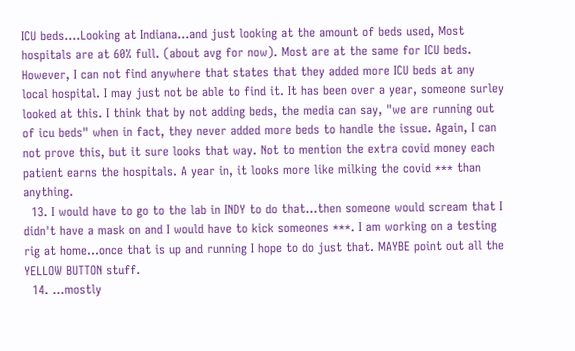ICU beds....Looking at Indiana...and just looking at the amount of beds used, Most hospitals are at 60% full. (about avg for now). Most are at the same for ICU beds. However, I can not find anywhere that states that they added more ICU beds at any local hospital. I may just not be able to find it. It has been over a year, someone surley looked at this. I think that by not adding beds, the media can say, "we are running out of icu beds" when in fact, they never added more beds to handle the issue. Again, I can not prove this, but it sure looks that way. Not to mention the extra covid money each patient earns the hospitals. A year in, it looks more like milking the covid *** than anything.
  13. I would have to go to the lab in INDY to do that...then someone would scream that I didn't have a mask on and I would have to kick someones ***. I am working on a testing rig at home...once that is up and running I hope to do just that. MAYBE point out all the YELLOW BUTTON stuff.
  14. ...mostly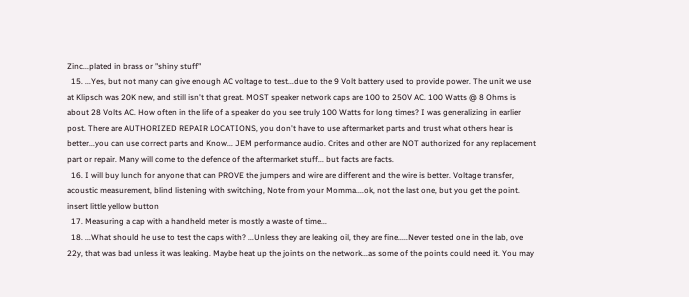Zinc...plated in brass or "shiny stuff"
  15. ...Yes, but not many can give enough AC voltage to test...due to the 9 Volt battery used to provide power. The unit we use at Klipsch was 20K new, and still isn't that great. MOST speaker network caps are 100 to 250V AC. 100 Watts @ 8 Ohms is about 28 Volts AC. How often in the life of a speaker do you see truly 100 Watts for long times? I was generalizing in earlier post. There are AUTHORIZED REPAIR LOCATIONS, you don't have to use aftermarket parts and trust what others hear is better...you can use correct parts and Know... JEM performance audio. Crites and other are NOT authorized for any replacement part or repair. Many will come to the defence of the aftermarket stuff... but facts are facts.
  16. I will buy lunch for anyone that can PROVE the jumpers and wire are different and the wire is better. Voltage transfer, acoustic measurement, blind listening with switching, Note from your Momma....ok, not the last one, but you get the point. insert little yellow button
  17. Measuring a cap with a handheld meter is mostly a waste of time...
  18. ...What should he use to test the caps with? ...Unless they are leaking oil, they are fine.....Never tested one in the lab, ove 22y, that was bad unless it was leaking. Maybe heat up the joints on the network...as some of the points could need it. You may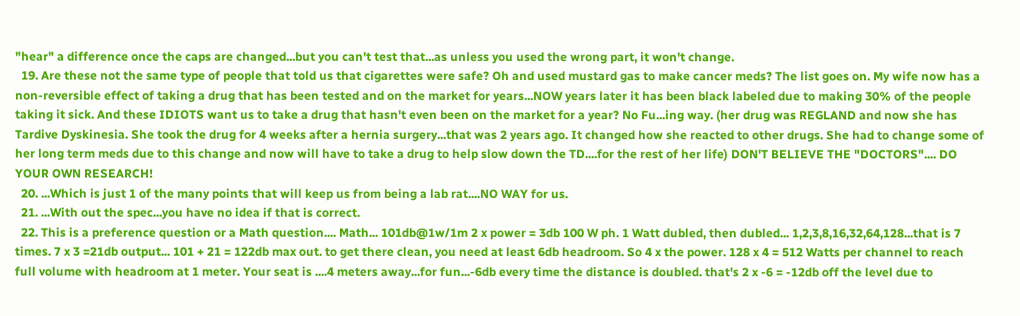"hear" a difference once the caps are changed...but you can't test that...as unless you used the wrong part, it won't change.
  19. Are these not the same type of people that told us that cigarettes were safe? Oh and used mustard gas to make cancer meds? The list goes on. My wife now has a non-reversible effect of taking a drug that has been tested and on the market for years...NOW years later it has been black labeled due to making 30% of the people taking it sick. And these IDIOTS want us to take a drug that hasn't even been on the market for a year? No Fu...ing way. (her drug was REGLAND and now she has Tardive Dyskinesia. She took the drug for 4 weeks after a hernia surgery...that was 2 years ago. It changed how she reacted to other drugs. She had to change some of her long term meds due to this change and now will have to take a drug to help slow down the TD....for the rest of her life) DON'T BELIEVE THE "DOCTORS".... DO YOUR OWN RESEARCH!
  20. ...Which is just 1 of the many points that will keep us from being a lab rat....NO WAY for us.
  21. ...With out the spec...you have no idea if that is correct.
  22. This is a preference question or a Math question.... Math... 101db@1w/1m 2 x power = 3db 100 W ph. 1 Watt dubled, then dubled... 1,2,3,8,16,32,64,128...that is 7 times. 7 x 3 =21db output... 101 + 21 = 122db max out. to get there clean, you need at least 6db headroom. So 4 x the power. 128 x 4 = 512 Watts per channel to reach full volume with headroom at 1 meter. Your seat is ....4 meters away...for fun...-6db every time the distance is doubled. that's 2 x -6 = -12db off the level due to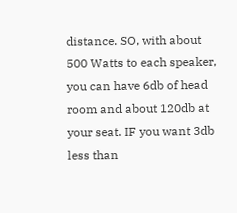distance. SO, with about 500 Watts to each speaker, you can have 6db of head room and about 120db at your seat. IF you want 3db less than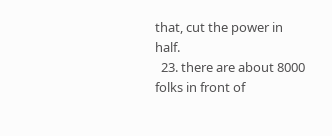that, cut the power in half.
  23. there are about 8000 folks in front of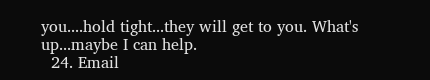you....hold tight...they will get to you. What's up...maybe I can help.
  24. Email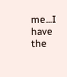me...I have the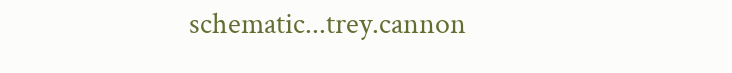schematic...trey.cannon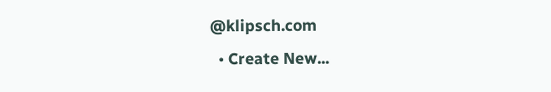@klipsch.com
  • Create New...